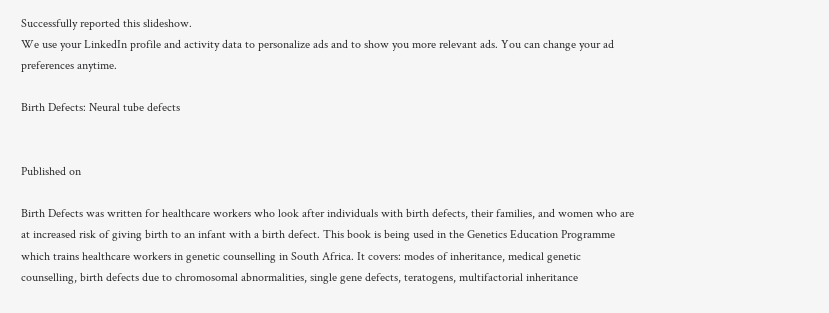Successfully reported this slideshow.
We use your LinkedIn profile and activity data to personalize ads and to show you more relevant ads. You can change your ad preferences anytime.

Birth Defects: Neural tube defects


Published on

Birth Defects was written for healthcare workers who look after individuals with birth defects, their families, and women who are at increased risk of giving birth to an infant with a birth defect. This book is being used in the Genetics Education Programme which trains healthcare workers in genetic counselling in South Africa. It covers: modes of inheritance, medical genetic counselling, birth defects due to chromosomal abnormalities, single gene defects, teratogens, multifactorial inheritance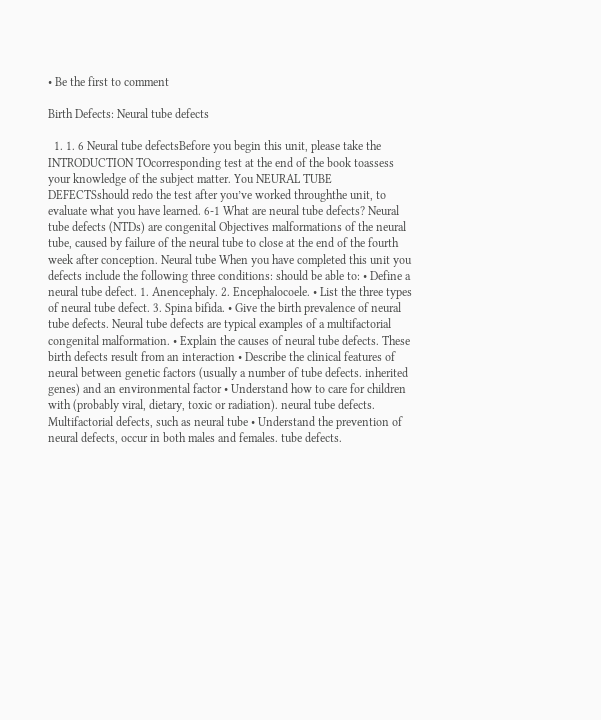• Be the first to comment

Birth Defects: Neural tube defects

  1. 1. 6 Neural tube defectsBefore you begin this unit, please take the INTRODUCTION TOcorresponding test at the end of the book toassess your knowledge of the subject matter. You NEURAL TUBE DEFECTSshould redo the test after you’ve worked throughthe unit, to evaluate what you have learned. 6-1 What are neural tube defects? Neural tube defects (NTDs) are congenital Objectives malformations of the neural tube, caused by failure of the neural tube to close at the end of the fourth week after conception. Neural tube When you have completed this unit you defects include the following three conditions: should be able to: • Define a neural tube defect. 1. Anencephaly. 2. Encephalocoele. • List the three types of neural tube defect. 3. Spina bifida. • Give the birth prevalence of neural tube defects. Neural tube defects are typical examples of a multifactorial congenital malformation. • Explain the causes of neural tube defects. These birth defects result from an interaction • Describe the clinical features of neural between genetic factors (usually a number of tube defects. inherited genes) and an environmental factor • Understand how to care for children with (probably viral, dietary, toxic or radiation). neural tube defects. Multifactorial defects, such as neural tube • Understand the prevention of neural defects, occur in both males and females. tube defects.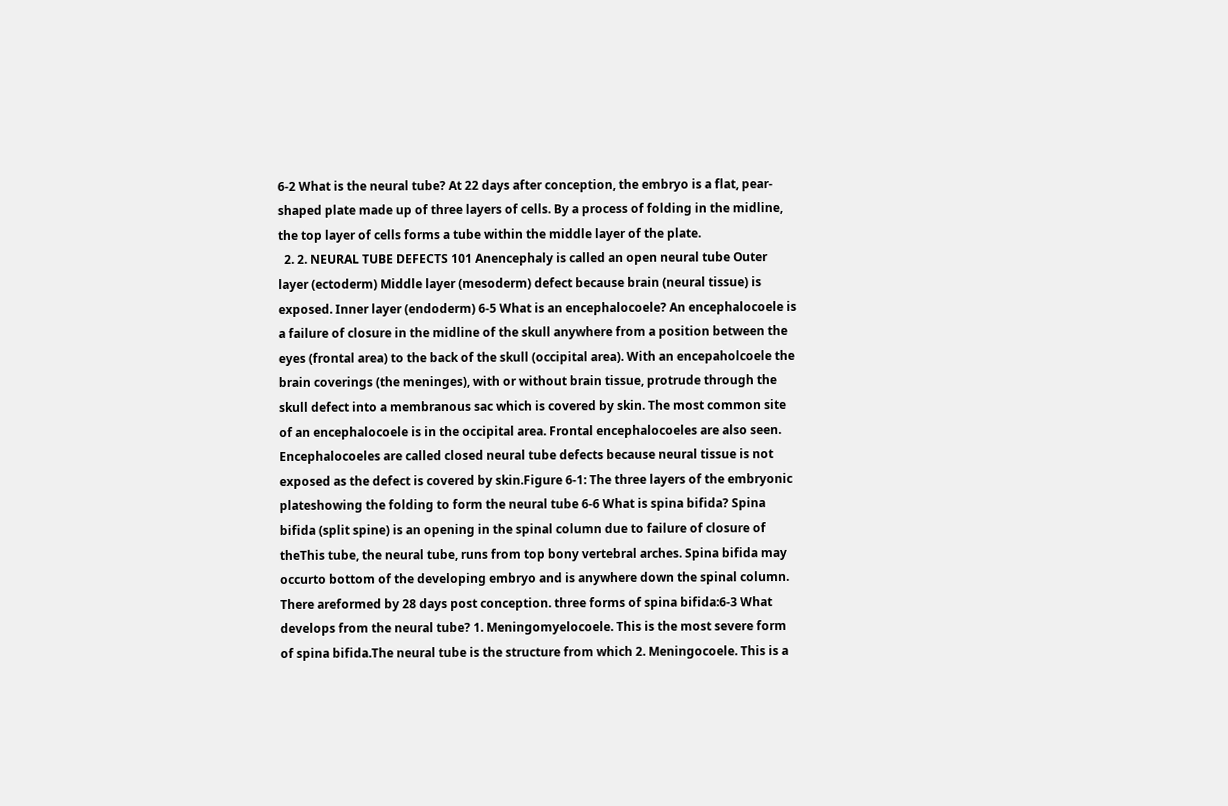6-2 What is the neural tube? At 22 days after conception, the embryo is a flat, pear-shaped plate made up of three layers of cells. By a process of folding in the midline, the top layer of cells forms a tube within the middle layer of the plate.
  2. 2. NEURAL TUBE DEFECTS 101 Anencephaly is called an open neural tube Outer layer (ectoderm) Middle layer (mesoderm) defect because brain (neural tissue) is exposed. Inner layer (endoderm) 6-5 What is an encephalocoele? An encephalocoele is a failure of closure in the midline of the skull anywhere from a position between the eyes (frontal area) to the back of the skull (occipital area). With an encepaholcoele the brain coverings (the meninges), with or without brain tissue, protrude through the skull defect into a membranous sac which is covered by skin. The most common site of an encephalocoele is in the occipital area. Frontal encephalocoeles are also seen. Encephalocoeles are called closed neural tube defects because neural tissue is not exposed as the defect is covered by skin.Figure 6-1: The three layers of the embryonic plateshowing the folding to form the neural tube 6-6 What is spina bifida? Spina bifida (split spine) is an opening in the spinal column due to failure of closure of theThis tube, the neural tube, runs from top bony vertebral arches. Spina bifida may occurto bottom of the developing embryo and is anywhere down the spinal column. There areformed by 28 days post conception. three forms of spina bifida:6-3 What develops from the neural tube? 1. Meningomyelocoele. This is the most severe form of spina bifida.The neural tube is the structure from which 2. Meningocoele. This is a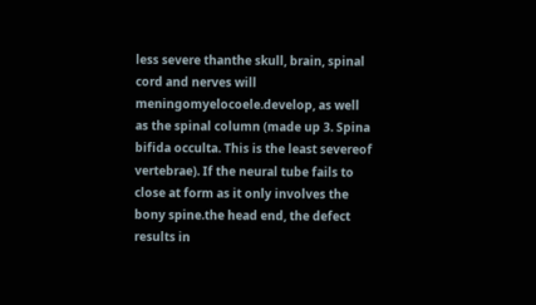less severe thanthe skull, brain, spinal cord and nerves will meningomyelocoele.develop, as well as the spinal column (made up 3. Spina bifida occulta. This is the least severeof vertebrae). If the neural tube fails to close at form as it only involves the bony spine.the head end, the defect results in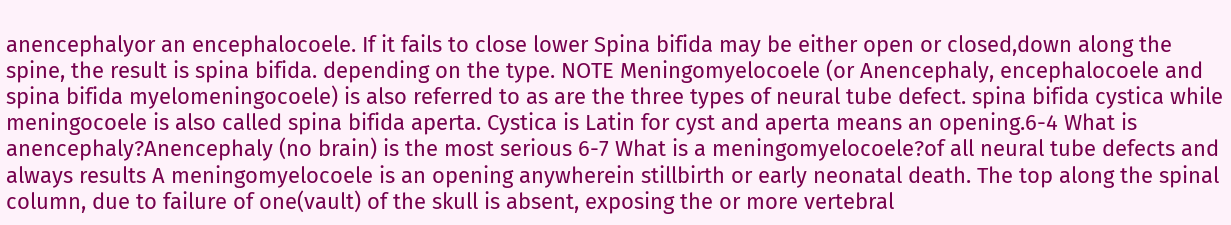anencephalyor an encephalocoele. If it fails to close lower Spina bifida may be either open or closed,down along the spine, the result is spina bifida. depending on the type. NOTE Meningomyelocoele (or Anencephaly, encephalocoele and spina bifida myelomeningocoele) is also referred to as are the three types of neural tube defect. spina bifida cystica while meningocoele is also called spina bifida aperta. Cystica is Latin for cyst and aperta means an opening.6-4 What is anencephaly?Anencephaly (no brain) is the most serious 6-7 What is a meningomyelocoele?of all neural tube defects and always results A meningomyelocoele is an opening anywherein stillbirth or early neonatal death. The top along the spinal column, due to failure of one(vault) of the skull is absent, exposing the or more vertebral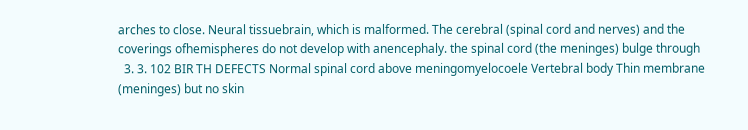arches to close. Neural tissuebrain, which is malformed. The cerebral (spinal cord and nerves) and the coverings ofhemispheres do not develop with anencephaly. the spinal cord (the meninges) bulge through
  3. 3. 102 BIR TH DEFECTS Normal spinal cord above meningomyelocoele Vertebral body Thin membrane (meninges) but no skin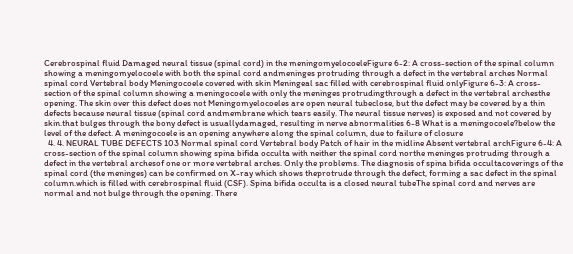Cerebrospinal fluid Damaged neural tissue (spinal cord) in the meningomyelocoeleFigure 6-2: A cross-section of the spinal column showing a meningomyelocoele with both the spinal cord andmeninges protruding through a defect in the vertebral arches Normal spinal cord Vertebral body Meningocoele covered with skin Meningeal sac filled with cerebrospinal fluid onlyFigure 6-3: A cross-section of the spinal column showing a meningocoele with only the meninges protrudingthrough a defect in the vertebral archesthe opening. The skin over this defect does not Meningomyelocoeles are open neural tubeclose, but the defect may be covered by a thin defects because neural tissue (spinal cord andmembrane which tears easily. The neural tissue nerves) is exposed and not covered by skin.that bulges through the bony defect is usuallydamaged, resulting in nerve abnormalities 6-8 What is a meningocoele?below the level of the defect. A meningocoele is an opening anywhere along the spinal column, due to failure of closure
  4. 4. NEURAL TUBE DEFECTS 103 Normal spinal cord Vertebral body Patch of hair in the midline Absent vertebral archFigure 6-4: A cross-section of the spinal column showing spina bifida occulta with neither the spinal cord northe meninges protruding through a defect in the vertebral archesof one or more vertebral arches. Only the problems. The diagnosis of spina bifida occultacoverings of the spinal cord (the meninges) can be confirmed on X-ray which shows theprotrude through the defect, forming a sac defect in the spinal column.which is filled with cerebrospinal fluid (CSF). Spina bifida occulta is a closed neural tubeThe spinal cord and nerves are normal and not bulge through the opening. There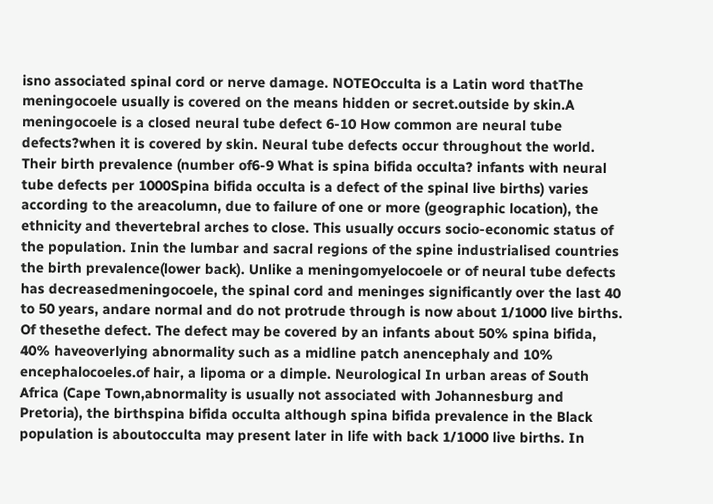isno associated spinal cord or nerve damage. NOTEOcculta is a Latin word thatThe meningocoele usually is covered on the means hidden or secret.outside by skin.A meningocoele is a closed neural tube defect 6-10 How common are neural tube defects?when it is covered by skin. Neural tube defects occur throughout the world. Their birth prevalence (number of6-9 What is spina bifida occulta? infants with neural tube defects per 1000Spina bifida occulta is a defect of the spinal live births) varies according to the areacolumn, due to failure of one or more (geographic location), the ethnicity and thevertebral arches to close. This usually occurs socio-economic status of the population. Inin the lumbar and sacral regions of the spine industrialised countries the birth prevalence(lower back). Unlike a meningomyelocoele or of neural tube defects has decreasedmeningocoele, the spinal cord and meninges significantly over the last 40 to 50 years, andare normal and do not protrude through is now about 1/1000 live births. Of thesethe defect. The defect may be covered by an infants about 50% spina bifida, 40% haveoverlying abnormality such as a midline patch anencephaly and 10% encephalocoeles.of hair, a lipoma or a dimple. Neurological In urban areas of South Africa (Cape Town,abnormality is usually not associated with Johannesburg and Pretoria), the birthspina bifida occulta although spina bifida prevalence in the Black population is aboutocculta may present later in life with back 1/1000 live births. In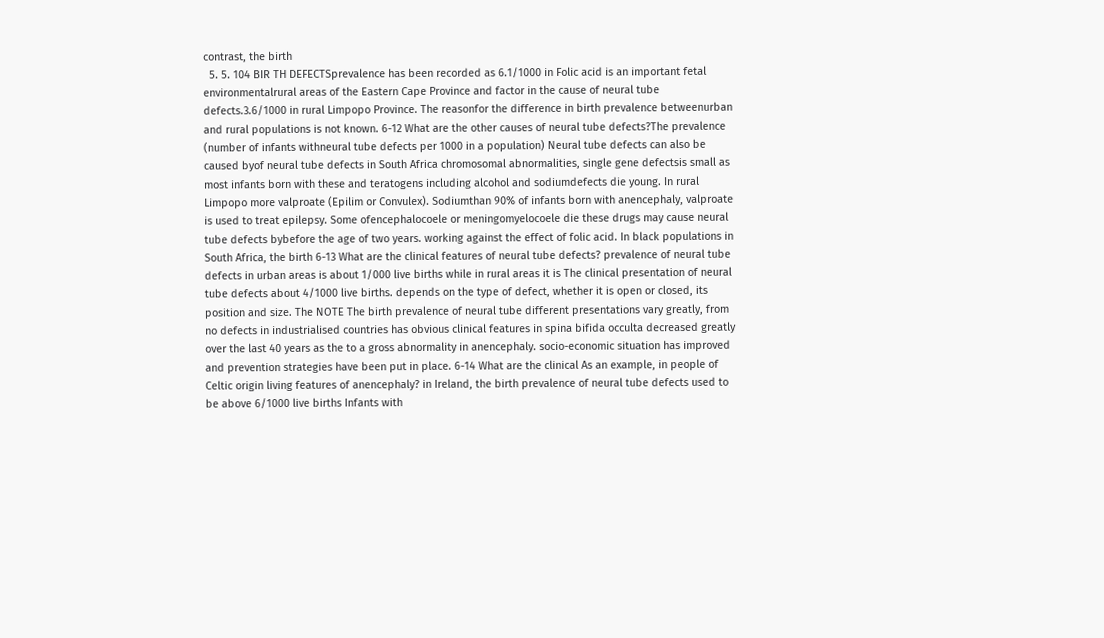contrast, the birth
  5. 5. 104 BIR TH DEFECTSprevalence has been recorded as 6.1/1000 in Folic acid is an important fetal environmentalrural areas of the Eastern Cape Province and factor in the cause of neural tube defects.3.6/1000 in rural Limpopo Province. The reasonfor the difference in birth prevalence betweenurban and rural populations is not known. 6-12 What are the other causes of neural tube defects?The prevalence (number of infants withneural tube defects per 1000 in a population) Neural tube defects can also be caused byof neural tube defects in South Africa chromosomal abnormalities, single gene defectsis small as most infants born with these and teratogens including alcohol and sodiumdefects die young. In rural Limpopo more valproate (Epilim or Convulex). Sodiumthan 90% of infants born with anencephaly, valproate is used to treat epilepsy. Some ofencephalocoele or meningomyelocoele die these drugs may cause neural tube defects bybefore the age of two years. working against the effect of folic acid. In black populations in South Africa, the birth 6-13 What are the clinical features of neural tube defects? prevalence of neural tube defects in urban areas is about 1/000 live births while in rural areas it is The clinical presentation of neural tube defects about 4/1000 live births. depends on the type of defect, whether it is open or closed, its position and size. The NOTE The birth prevalence of neural tube different presentations vary greatly, from no defects in industrialised countries has obvious clinical features in spina bifida occulta decreased greatly over the last 40 years as the to a gross abnormality in anencephaly. socio-economic situation has improved and prevention strategies have been put in place. 6-14 What are the clinical As an example, in people of Celtic origin living features of anencephaly? in Ireland, the birth prevalence of neural tube defects used to be above 6/1000 live births Infants with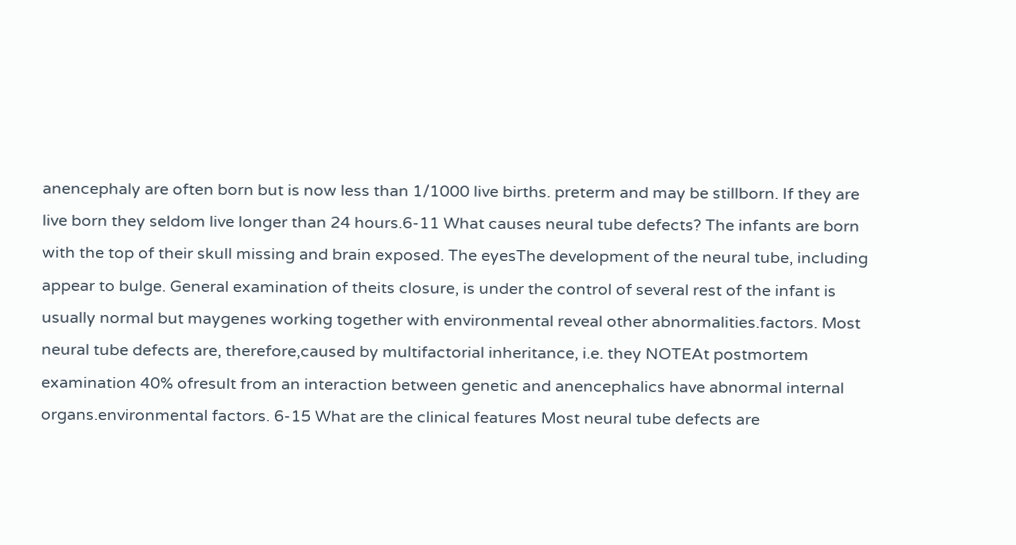anencephaly are often born but is now less than 1/1000 live births. preterm and may be stillborn. If they are live born they seldom live longer than 24 hours.6-11 What causes neural tube defects? The infants are born with the top of their skull missing and brain exposed. The eyesThe development of the neural tube, including appear to bulge. General examination of theits closure, is under the control of several rest of the infant is usually normal but maygenes working together with environmental reveal other abnormalities.factors. Most neural tube defects are, therefore,caused by multifactorial inheritance, i.e. they NOTEAt postmortem examination 40% ofresult from an interaction between genetic and anencephalics have abnormal internal organs.environmental factors. 6-15 What are the clinical features Most neural tube defects are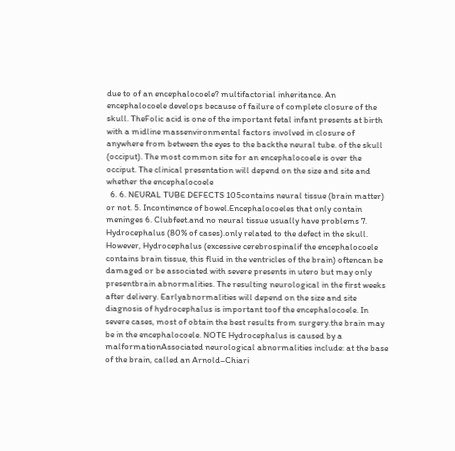due to of an encephalocoele? multifactorial inheritance. An encephalocoele develops because of failure of complete closure of the skull. TheFolic acid is one of the important fetal infant presents at birth with a midline massenvironmental factors involved in closure of anywhere from between the eyes to the backthe neural tube. of the skull (occiput). The most common site for an encephalocoele is over the occiput. The clinical presentation will depend on the size and site and whether the encephalocoele
  6. 6. NEURAL TUBE DEFECTS 105contains neural tissue (brain matter) or not. 5. Incontinence of bowel.Encephalocoeles that only contain meninges 6. Clubfeet.and no neural tissue usually have problems 7. Hydrocephalus (80% of cases).only related to the defect in the skull. However, Hydrocephalus (excessive cerebrospinalif the encephalocoele contains brain tissue, this fluid in the ventricles of the brain) oftencan be damaged or be associated with severe presents in utero but may only presentbrain abnormalities. The resulting neurological in the first weeks after delivery. Earlyabnormalities will depend on the size and site diagnosis of hydrocephalus is important toof the encephalocoele. In severe cases, most of obtain the best results from surgery.the brain may be in the encephalocoele. NOTE Hydrocephalus is caused by a malformationAssociated neurological abnormalities include: at the base of the brain, called an Arnold–Chiari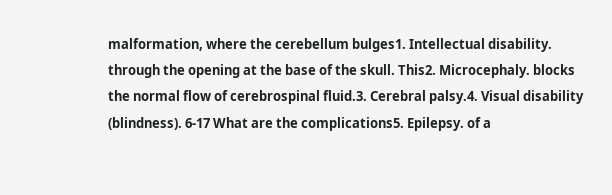malformation, where the cerebellum bulges1. Intellectual disability. through the opening at the base of the skull. This2. Microcephaly. blocks the normal flow of cerebrospinal fluid.3. Cerebral palsy.4. Visual disability (blindness). 6-17 What are the complications5. Epilepsy. of a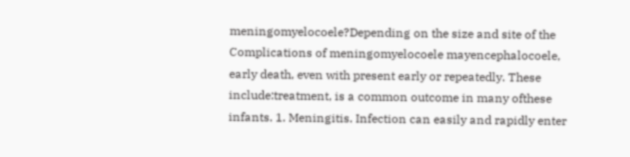meningomyelocoele?Depending on the size and site of the Complications of meningomyelocoele mayencephalocoele, early death, even with present early or repeatedly. These include:treatment, is a common outcome in many ofthese infants. 1. Meningitis. Infection can easily and rapidly enter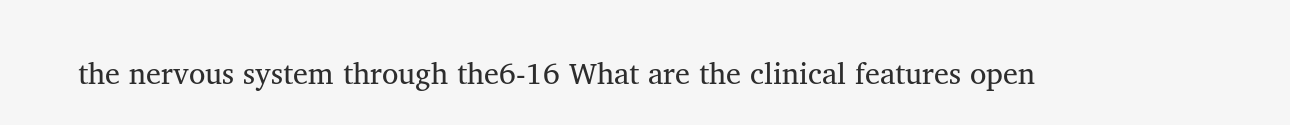the nervous system through the6-16 What are the clinical features open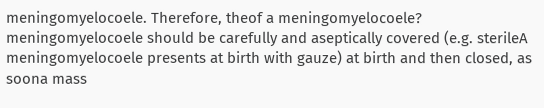meningomyelocoele. Therefore, theof a meningomyelocoele? meningomyelocoele should be carefully and aseptically covered (e.g. sterileA meningomyelocoele presents at birth with gauze) at birth and then closed, as soona mass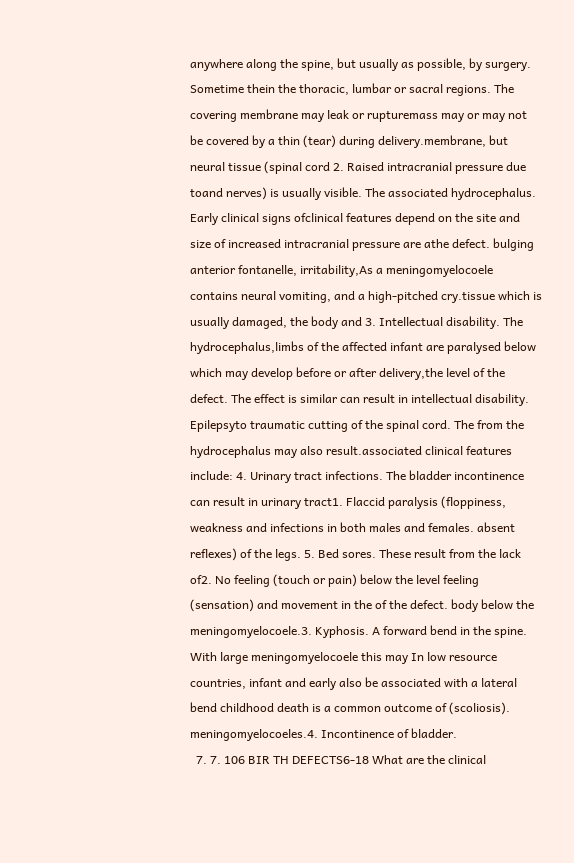anywhere along the spine, but usually as possible, by surgery. Sometime thein the thoracic, lumbar or sacral regions. The covering membrane may leak or rupturemass may or may not be covered by a thin (tear) during delivery.membrane, but neural tissue (spinal cord 2. Raised intracranial pressure due toand nerves) is usually visible. The associated hydrocephalus. Early clinical signs ofclinical features depend on the site and size of increased intracranial pressure are athe defect. bulging anterior fontanelle, irritability,As a meningomyelocoele contains neural vomiting, and a high-pitched cry.tissue which is usually damaged, the body and 3. Intellectual disability. The hydrocephalus,limbs of the affected infant are paralysed below which may develop before or after delivery,the level of the defect. The effect is similar can result in intellectual disability. Epilepsyto traumatic cutting of the spinal cord. The from the hydrocephalus may also result.associated clinical features include: 4. Urinary tract infections. The bladder incontinence can result in urinary tract1. Flaccid paralysis (floppiness, weakness and infections in both males and females. absent reflexes) of the legs. 5. Bed sores. These result from the lack of2. No feeling (touch or pain) below the level feeling (sensation) and movement in the of the defect. body below the meningomyelocoele.3. Kyphosis. A forward bend in the spine. With large meningomyelocoele this may In low resource countries, infant and early also be associated with a lateral bend childhood death is a common outcome of (scoliosis). meningomyelocoeles.4. Incontinence of bladder.
  7. 7. 106 BIR TH DEFECTS6-18 What are the clinical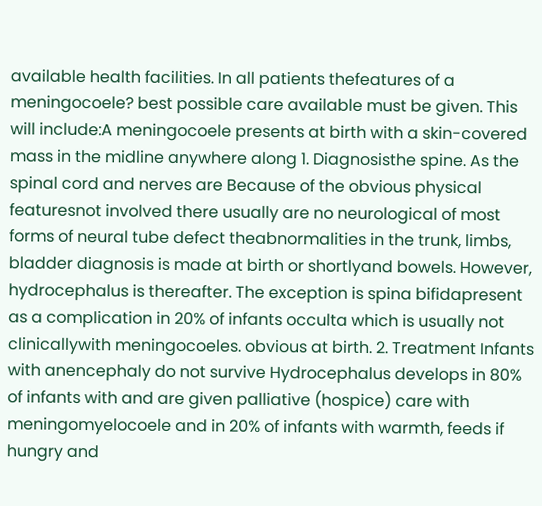available health facilities. In all patients thefeatures of a meningocoele? best possible care available must be given. This will include:A meningocoele presents at birth with a skin-covered mass in the midline anywhere along 1. Diagnosisthe spine. As the spinal cord and nerves are Because of the obvious physical featuresnot involved there usually are no neurological of most forms of neural tube defect theabnormalities in the trunk, limbs, bladder diagnosis is made at birth or shortlyand bowels. However, hydrocephalus is thereafter. The exception is spina bifidapresent as a complication in 20% of infants occulta which is usually not clinicallywith meningocoeles. obvious at birth. 2. Treatment Infants with anencephaly do not survive Hydrocephalus develops in 80% of infants with and are given palliative (hospice) care with meningomyelocoele and in 20% of infants with warmth, feeds if hungry and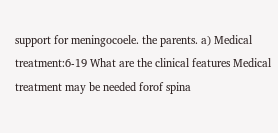support for meningocoele. the parents. a) Medical treatment:6-19 What are the clinical features Medical treatment may be needed forof spina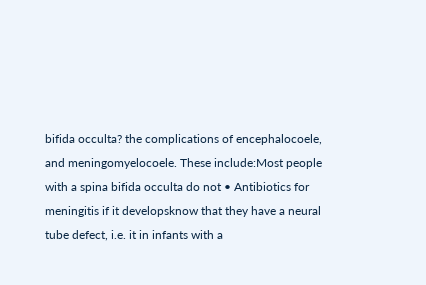bifida occulta? the complications of encephalocoele, and meningomyelocoele. These include:Most people with a spina bifida occulta do not • Antibiotics for meningitis if it developsknow that they have a neural tube defect, i.e. it in infants with a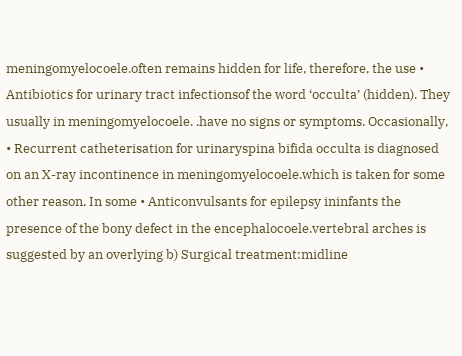meningomyelocoele.often remains hidden for life, therefore, the use • Antibiotics for urinary tract infectionsof the word ‘occulta’ (hidden). They usually in meningomyelocoele. .have no signs or symptoms. Occasionally, • Recurrent catheterisation for urinaryspina bifida occulta is diagnosed on an X-ray incontinence in meningomyelocoele.which is taken for some other reason. In some • Anticonvulsants for epilepsy ininfants the presence of the bony defect in the encephalocoele.vertebral arches is suggested by an overlying b) Surgical treatment:midline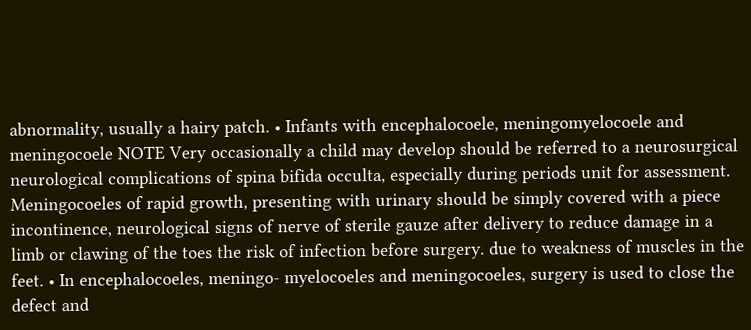abnormality, usually a hairy patch. • Infants with encephalocoele, meningomyelocoele and meningocoele NOTE Very occasionally a child may develop should be referred to a neurosurgical neurological complications of spina bifida occulta, especially during periods unit for assessment. Meningocoeles of rapid growth, presenting with urinary should be simply covered with a piece incontinence, neurological signs of nerve of sterile gauze after delivery to reduce damage in a limb or clawing of the toes the risk of infection before surgery. due to weakness of muscles in the feet. • In encephalocoeles, meningo- myelocoeles and meningocoeles, surgery is used to close the defect and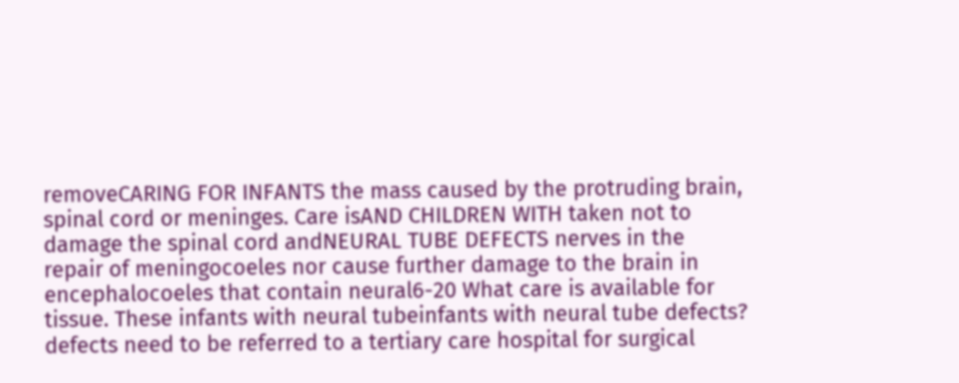removeCARING FOR INFANTS the mass caused by the protruding brain, spinal cord or meninges. Care isAND CHILDREN WITH taken not to damage the spinal cord andNEURAL TUBE DEFECTS nerves in the repair of meningocoeles nor cause further damage to the brain in encephalocoeles that contain neural6-20 What care is available for tissue. These infants with neural tubeinfants with neural tube defects? defects need to be referred to a tertiary care hospital for surgical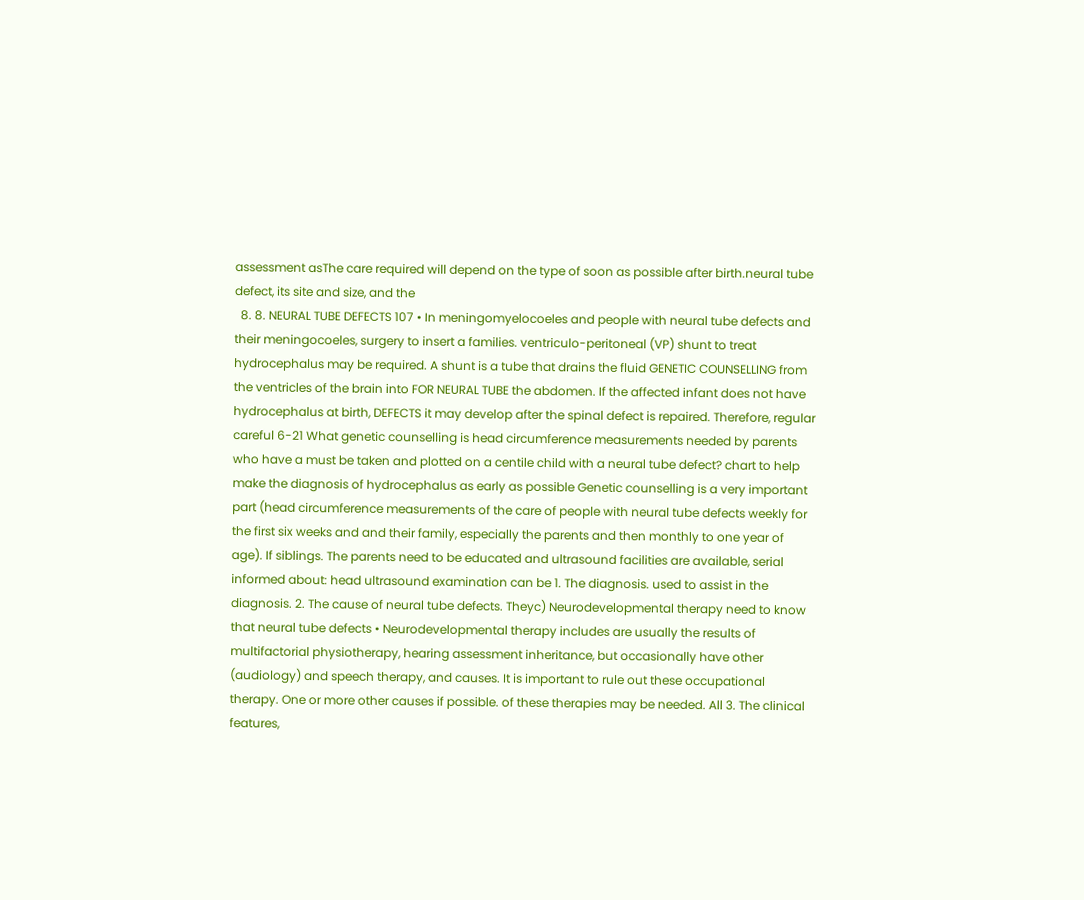assessment asThe care required will depend on the type of soon as possible after birth.neural tube defect, its site and size, and the
  8. 8. NEURAL TUBE DEFECTS 107 • In meningomyelocoeles and people with neural tube defects and their meningocoeles, surgery to insert a families. ventriculo-peritoneal (VP) shunt to treat hydrocephalus may be required. A shunt is a tube that drains the fluid GENETIC COUNSELLING from the ventricles of the brain into FOR NEURAL TUBE the abdomen. If the affected infant does not have hydrocephalus at birth, DEFECTS it may develop after the spinal defect is repaired. Therefore, regular careful 6-21 What genetic counselling is head circumference measurements needed by parents who have a must be taken and plotted on a centile child with a neural tube defect? chart to help make the diagnosis of hydrocephalus as early as possible Genetic counselling is a very important part (head circumference measurements of the care of people with neural tube defects weekly for the first six weeks and and their family, especially the parents and then monthly to one year of age). If siblings. The parents need to be educated and ultrasound facilities are available, serial informed about: head ultrasound examination can be 1. The diagnosis. used to assist in the diagnosis. 2. The cause of neural tube defects. Theyc) Neurodevelopmental therapy need to know that neural tube defects • Neurodevelopmental therapy includes are usually the results of multifactorial physiotherapy, hearing assessment inheritance, but occasionally have other (audiology) and speech therapy, and causes. It is important to rule out these occupational therapy. One or more other causes if possible. of these therapies may be needed. All 3. The clinical features,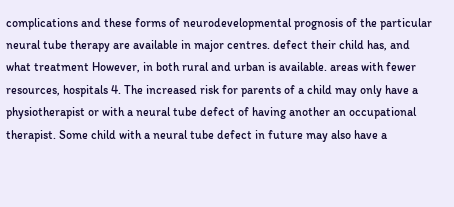complications and these forms of neurodevelopmental prognosis of the particular neural tube therapy are available in major centres. defect their child has, and what treatment However, in both rural and urban is available. areas with fewer resources, hospitals 4. The increased risk for parents of a child may only have a physiotherapist or with a neural tube defect of having another an occupational therapist. Some child with a neural tube defect in future may also have a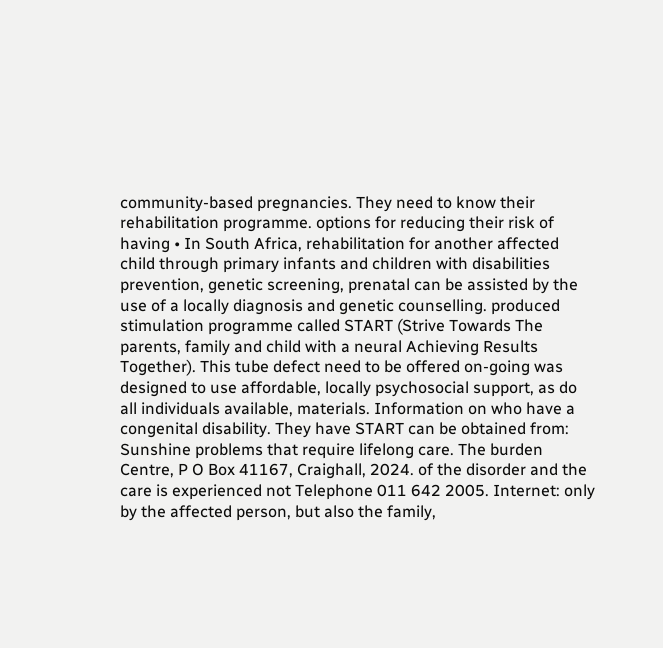community-based pregnancies. They need to know their rehabilitation programme. options for reducing their risk of having • In South Africa, rehabilitation for another affected child through primary infants and children with disabilities prevention, genetic screening, prenatal can be assisted by the use of a locally diagnosis and genetic counselling. produced stimulation programme called START (Strive Towards The parents, family and child with a neural Achieving Results Together). This tube defect need to be offered on-going was designed to use affordable, locally psychosocial support, as do all individuals available, materials. Information on who have a congenital disability. They have START can be obtained from: Sunshine problems that require lifelong care. The burden Centre, P O Box 41167, Craighall, 2024. of the disorder and the care is experienced not Telephone 011 642 2005. Internet: only by the affected person, but also the family,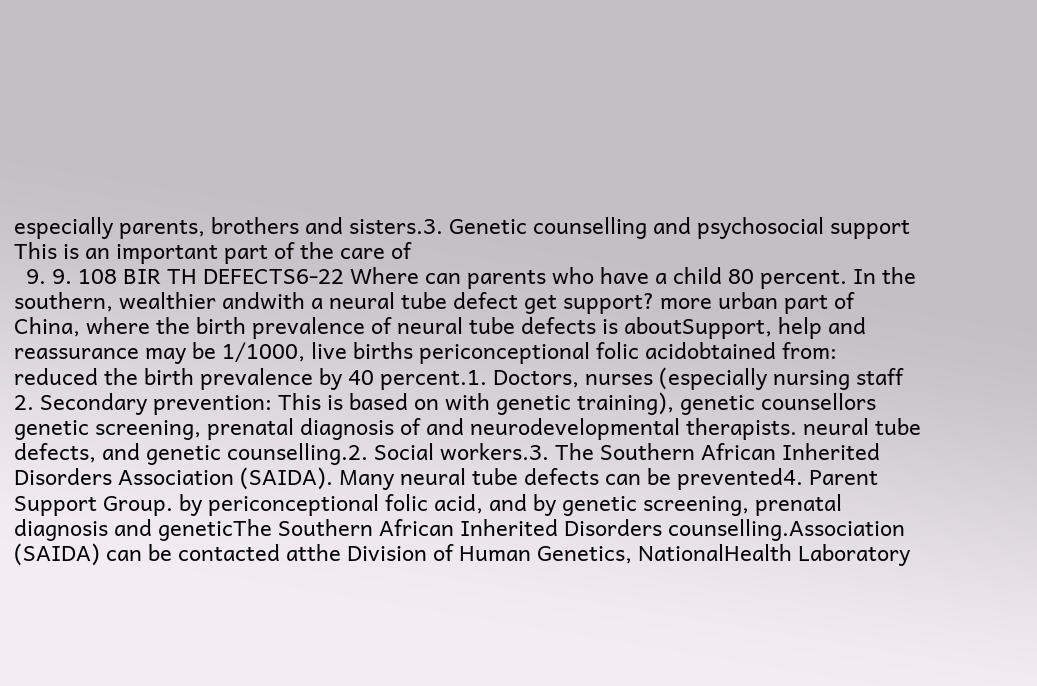especially parents, brothers and sisters.3. Genetic counselling and psychosocial support This is an important part of the care of
  9. 9. 108 BIR TH DEFECTS6-22 Where can parents who have a child 80 percent. In the southern, wealthier andwith a neural tube defect get support? more urban part of China, where the birth prevalence of neural tube defects is aboutSupport, help and reassurance may be 1/1000, live births periconceptional folic acidobtained from: reduced the birth prevalence by 40 percent.1. Doctors, nurses (especially nursing staff 2. Secondary prevention: This is based on with genetic training), genetic counsellors genetic screening, prenatal diagnosis of and neurodevelopmental therapists. neural tube defects, and genetic counselling.2. Social workers.3. The Southern African Inherited Disorders Association (SAIDA). Many neural tube defects can be prevented4. Parent Support Group. by periconceptional folic acid, and by genetic screening, prenatal diagnosis and geneticThe Southern African Inherited Disorders counselling.Association (SAIDA) can be contacted atthe Division of Human Genetics, NationalHealth Laboratory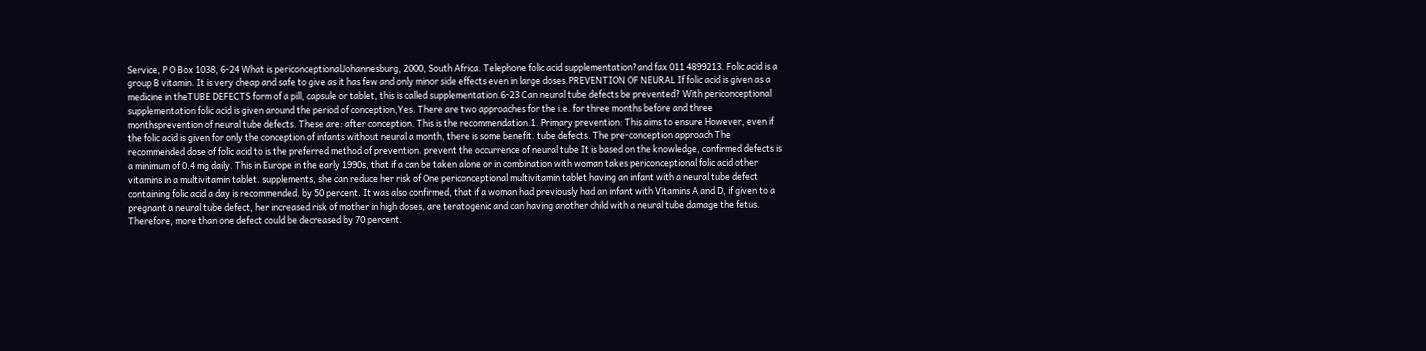Service, P O Box 1038, 6-24 What is periconceptionalJohannesburg, 2000, South Africa. Telephone folic acid supplementation?and fax 011 4899213. Folic acid is a group B vitamin. It is very cheap and safe to give as it has few and only minor side effects even in large doses.PREVENTION OF NEURAL If folic acid is given as a medicine in theTUBE DEFECTS form of a pill, capsule or tablet, this is called supplementation.6-23 Can neural tube defects be prevented? With periconceptional supplementation folic acid is given around the period of conception,Yes. There are two approaches for the i.e. for three months before and three monthsprevention of neural tube defects. These are: after conception. This is the recommendation.1. Primary prevention: This aims to ensure However, even if the folic acid is given for only the conception of infants without neural a month, there is some benefit. tube defects. The pre-conception approach The recommended dose of folic acid to is the preferred method of prevention. prevent the occurrence of neural tube It is based on the knowledge, confirmed defects is a minimum of 0.4 mg daily. This in Europe in the early 1990s, that if a can be taken alone or in combination with woman takes periconceptional folic acid other vitamins in a multivitamin tablet. supplements, she can reduce her risk of One periconceptional multivitamin tablet having an infant with a neural tube defect containing folic acid a day is recommended. by 50 percent. It was also confirmed, that if a woman had previously had an infant with Vitamins A and D, if given to a pregnant a neural tube defect, her increased risk of mother in high doses, are teratogenic and can having another child with a neural tube damage the fetus. Therefore, more than one defect could be decreased by 70 percent.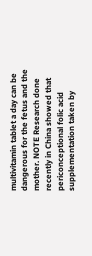multivitamin tablet a day can be dangerous for the fetus and the mother. NOTE Research done recently in China showed that periconceptional folic acid supplementation taken by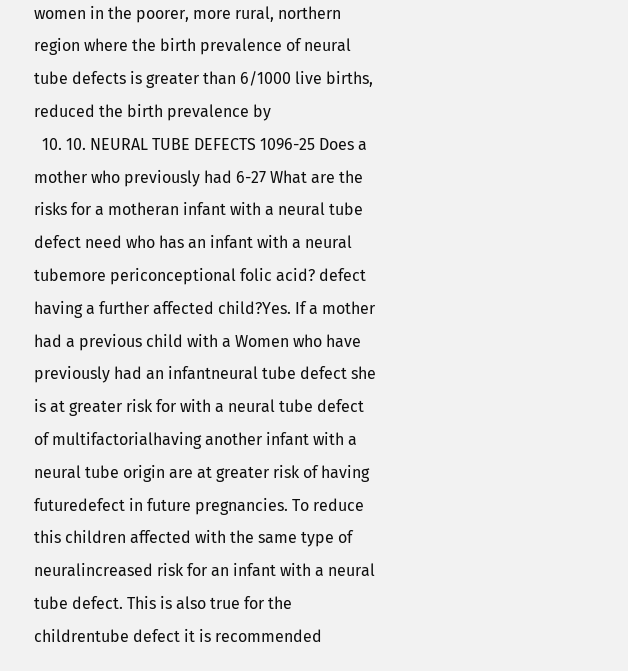women in the poorer, more rural, northern region where the birth prevalence of neural tube defects is greater than 6/1000 live births, reduced the birth prevalence by
  10. 10. NEURAL TUBE DEFECTS 1096-25 Does a mother who previously had 6-27 What are the risks for a motheran infant with a neural tube defect need who has an infant with a neural tubemore periconceptional folic acid? defect having a further affected child?Yes. If a mother had a previous child with a Women who have previously had an infantneural tube defect she is at greater risk for with a neural tube defect of multifactorialhaving another infant with a neural tube origin are at greater risk of having futuredefect in future pregnancies. To reduce this children affected with the same type of neuralincreased risk for an infant with a neural tube defect. This is also true for the childrentube defect it is recommended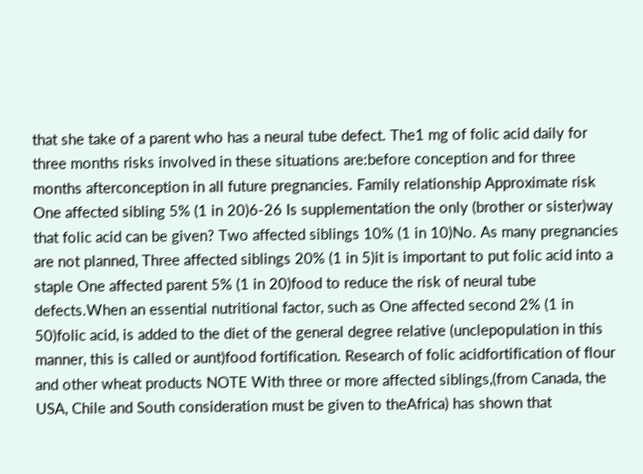that she take of a parent who has a neural tube defect. The1 mg of folic acid daily for three months risks involved in these situations are:before conception and for three months afterconception in all future pregnancies. Family relationship Approximate risk One affected sibling 5% (1 in 20)6-26 Is supplementation the only (brother or sister)way that folic acid can be given? Two affected siblings 10% (1 in 10)No. As many pregnancies are not planned, Three affected siblings 20% (1 in 5)it is important to put folic acid into a staple One affected parent 5% (1 in 20)food to reduce the risk of neural tube defects.When an essential nutritional factor, such as One affected second 2% (1 in 50)folic acid, is added to the diet of the general degree relative (unclepopulation in this manner, this is called or aunt)food fortification. Research of folic acidfortification of flour and other wheat products NOTE With three or more affected siblings,(from Canada, the USA, Chile and South consideration must be given to theAfrica) has shown that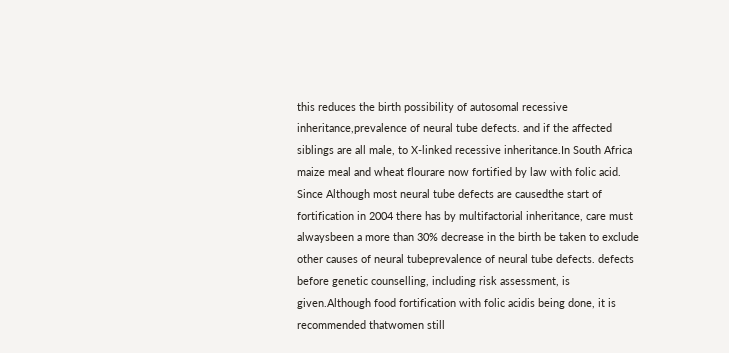this reduces the birth possibility of autosomal recessive inheritance,prevalence of neural tube defects. and if the affected siblings are all male, to X-linked recessive inheritance.In South Africa maize meal and wheat flourare now fortified by law with folic acid. Since Although most neural tube defects are causedthe start of fortification in 2004 there has by multifactorial inheritance, care must alwaysbeen a more than 30% decrease in the birth be taken to exclude other causes of neural tubeprevalence of neural tube defects. defects before genetic counselling, including risk assessment, is given.Although food fortification with folic acidis being done, it is recommended thatwomen still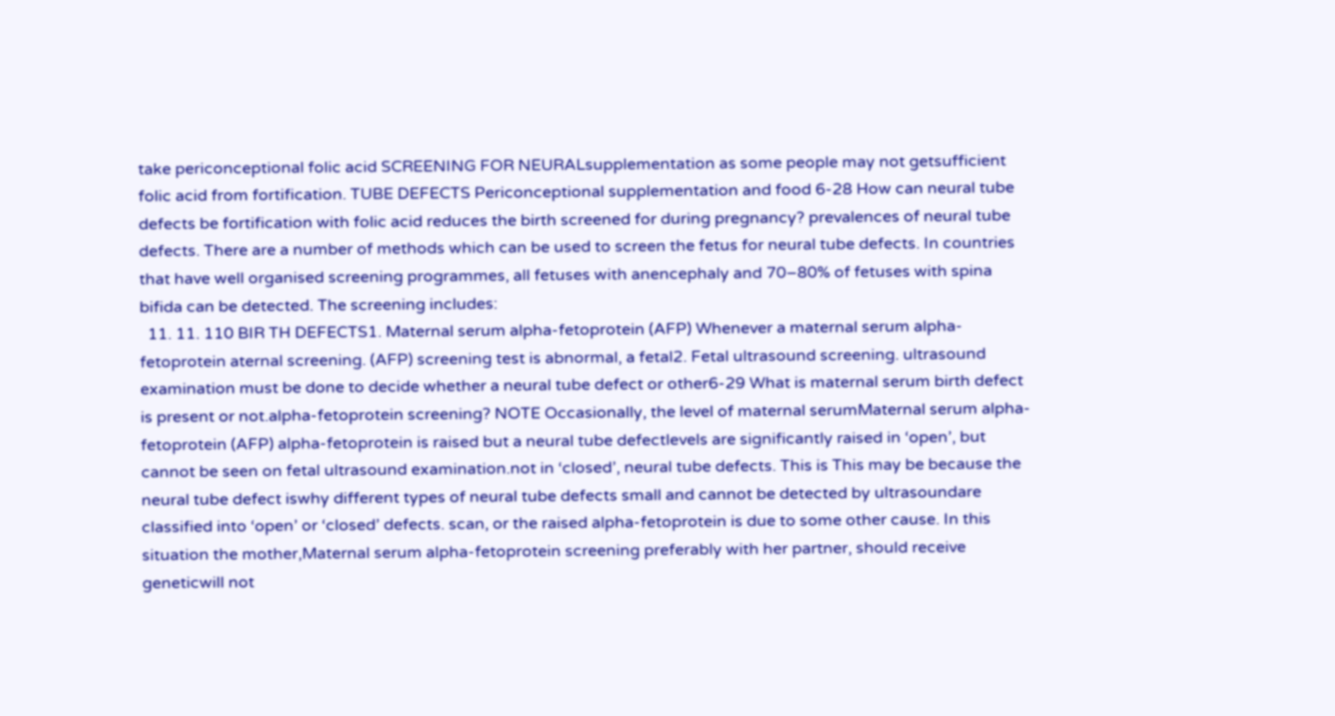take periconceptional folic acid SCREENING FOR NEURALsupplementation as some people may not getsufficient folic acid from fortification. TUBE DEFECTS Periconceptional supplementation and food 6-28 How can neural tube defects be fortification with folic acid reduces the birth screened for during pregnancy? prevalences of neural tube defects. There are a number of methods which can be used to screen the fetus for neural tube defects. In countries that have well organised screening programmes, all fetuses with anencephaly and 70–80% of fetuses with spina bifida can be detected. The screening includes:
  11. 11. 110 BIR TH DEFECTS1. Maternal serum alpha-fetoprotein (AFP) Whenever a maternal serum alpha-fetoprotein aternal screening. (AFP) screening test is abnormal, a fetal2. Fetal ultrasound screening. ultrasound examination must be done to decide whether a neural tube defect or other6-29 What is maternal serum birth defect is present or not.alpha-fetoprotein screening? NOTE Occasionally, the level of maternal serumMaternal serum alpha-fetoprotein (AFP) alpha-fetoprotein is raised but a neural tube defectlevels are significantly raised in ‘open’, but cannot be seen on fetal ultrasound examination.not in ‘closed’, neural tube defects. This is This may be because the neural tube defect iswhy different types of neural tube defects small and cannot be detected by ultrasoundare classified into ‘open’ or ‘closed’ defects. scan, or the raised alpha-fetoprotein is due to some other cause. In this situation the mother,Maternal serum alpha-fetoprotein screening preferably with her partner, should receive geneticwill not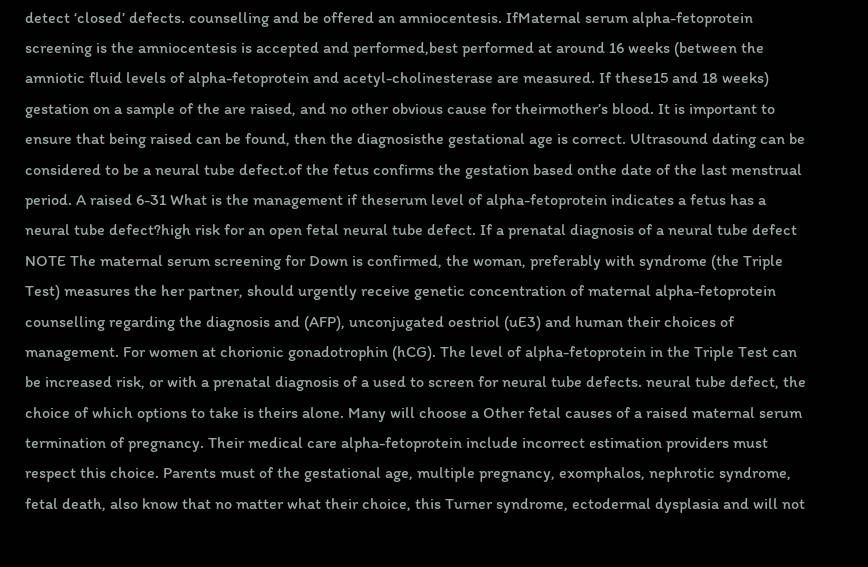detect ‘closed’ defects. counselling and be offered an amniocentesis. IfMaternal serum alpha-fetoprotein screening is the amniocentesis is accepted and performed,best performed at around 16 weeks (between the amniotic fluid levels of alpha-fetoprotein and acetyl-cholinesterase are measured. If these15 and 18 weeks) gestation on a sample of the are raised, and no other obvious cause for theirmother’s blood. It is important to ensure that being raised can be found, then the diagnosisthe gestational age is correct. Ultrasound dating can be considered to be a neural tube defect.of the fetus confirms the gestation based onthe date of the last menstrual period. A raised 6-31 What is the management if theserum level of alpha-fetoprotein indicates a fetus has a neural tube defect?high risk for an open fetal neural tube defect. If a prenatal diagnosis of a neural tube defect NOTE The maternal serum screening for Down is confirmed, the woman, preferably with syndrome (the Triple Test) measures the her partner, should urgently receive genetic concentration of maternal alpha-fetoprotein counselling regarding the diagnosis and (AFP), unconjugated oestriol (uE3) and human their choices of management. For women at chorionic gonadotrophin (hCG). The level of alpha-fetoprotein in the Triple Test can be increased risk, or with a prenatal diagnosis of a used to screen for neural tube defects. neural tube defect, the choice of which options to take is theirs alone. Many will choose a Other fetal causes of a raised maternal serum termination of pregnancy. Their medical care alpha-fetoprotein include incorrect estimation providers must respect this choice. Parents must of the gestational age, multiple pregnancy, exomphalos, nephrotic syndrome, fetal death, also know that no matter what their choice, this Turner syndrome, ectodermal dysplasia and will not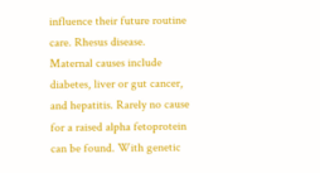influence their future routine care. Rhesus disease. Maternal causes include diabetes, liver or gut cancer, and hepatitis. Rarely no cause for a raised alpha fetoprotein can be found. With genetic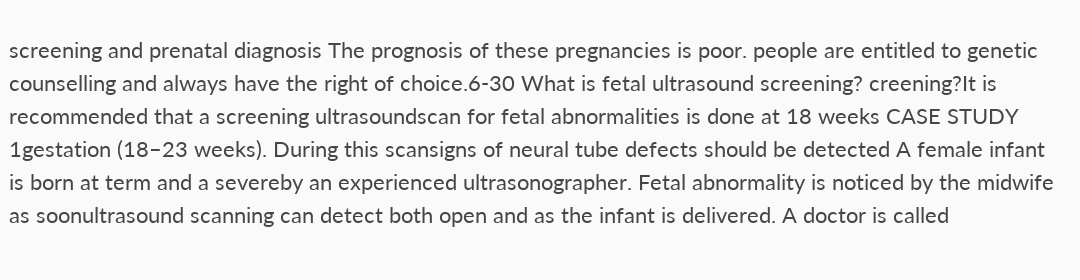screening and prenatal diagnosis The prognosis of these pregnancies is poor. people are entitled to genetic counselling and always have the right of choice.6-30 What is fetal ultrasound screening? creening?It is recommended that a screening ultrasoundscan for fetal abnormalities is done at 18 weeks CASE STUDY 1gestation (18–23 weeks). During this scansigns of neural tube defects should be detected A female infant is born at term and a severeby an experienced ultrasonographer. Fetal abnormality is noticed by the midwife as soonultrasound scanning can detect both open and as the infant is delivered. A doctor is called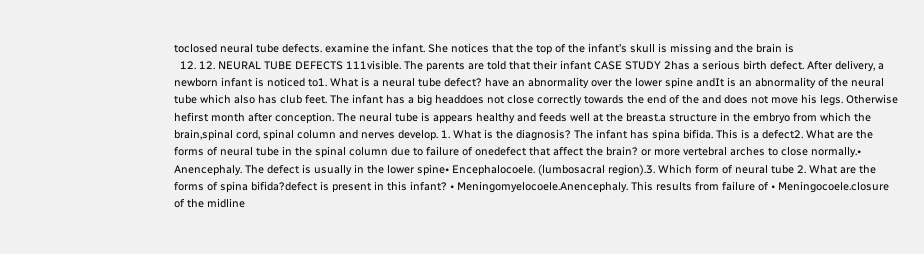toclosed neural tube defects. examine the infant. She notices that the top of the infant’s skull is missing and the brain is
  12. 12. NEURAL TUBE DEFECTS 111visible. The parents are told that their infant CASE STUDY 2has a serious birth defect. After delivery, a newborn infant is noticed to1. What is a neural tube defect? have an abnormality over the lower spine andIt is an abnormality of the neural tube which also has club feet. The infant has a big headdoes not close correctly towards the end of the and does not move his legs. Otherwise hefirst month after conception. The neural tube is appears healthy and feeds well at the breast.a structure in the embryo from which the brain,spinal cord, spinal column and nerves develop. 1. What is the diagnosis? The infant has spina bifida. This is a defect2. What are the forms of neural tube in the spinal column due to failure of onedefect that affect the brain? or more vertebral arches to close normally.• Anencephaly. The defect is usually in the lower spine• Encephalocoele. (lumbosacral region).3. Which form of neural tube 2. What are the forms of spina bifida?defect is present in this infant? • Meningomyelocoele.Anencephaly. This results from failure of • Meningocoele.closure of the midline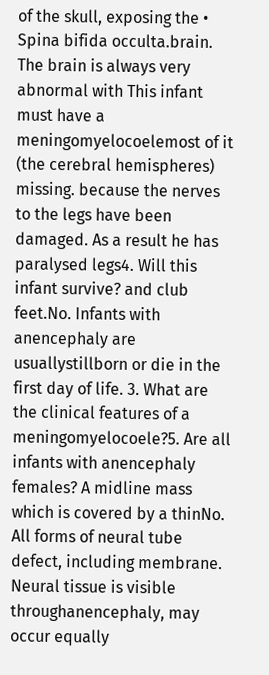of the skull, exposing the • Spina bifida occulta.brain. The brain is always very abnormal with This infant must have a meningomyelocoelemost of it (the cerebral hemispheres) missing. because the nerves to the legs have been damaged. As a result he has paralysed legs4. Will this infant survive? and club feet.No. Infants with anencephaly are usuallystillborn or die in the first day of life. 3. What are the clinical features of a meningomyelocoele?5. Are all infants with anencephaly females? A midline mass which is covered by a thinNo. All forms of neural tube defect, including membrane. Neural tissue is visible throughanencephaly, may occur equally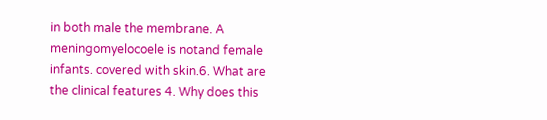in both male the membrane. A meningomyelocoele is notand female infants. covered with skin.6. What are the clinical features 4. Why does this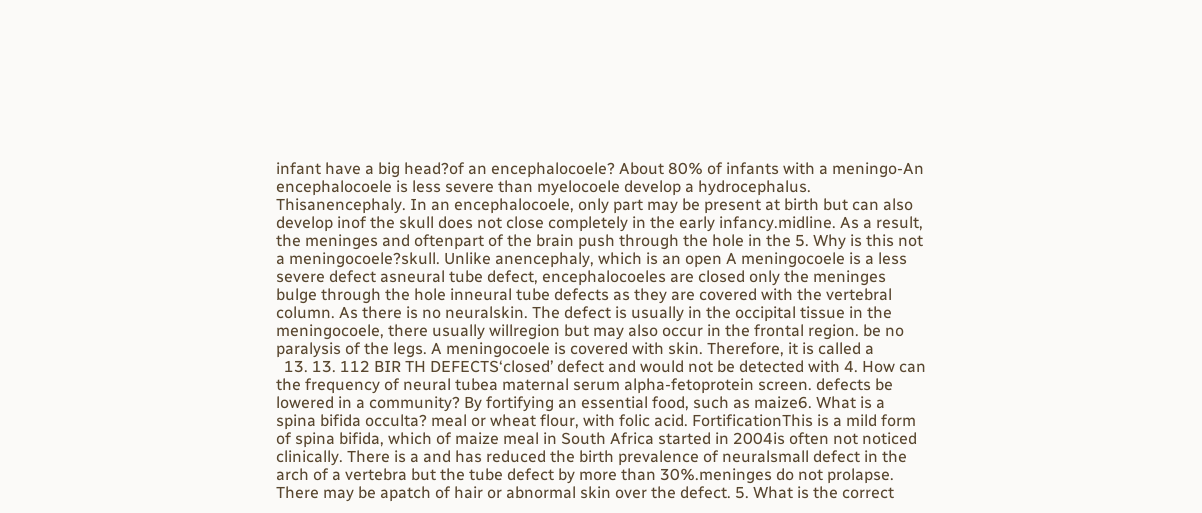infant have a big head?of an encephalocoele? About 80% of infants with a meningo-An encephalocoele is less severe than myelocoele develop a hydrocephalus. Thisanencephaly. In an encephalocoele, only part may be present at birth but can also develop inof the skull does not close completely in the early infancy.midline. As a result, the meninges and oftenpart of the brain push through the hole in the 5. Why is this not a meningocoele?skull. Unlike anencephaly, which is an open A meningocoele is a less severe defect asneural tube defect, encephalocoeles are closed only the meninges bulge through the hole inneural tube defects as they are covered with the vertebral column. As there is no neuralskin. The defect is usually in the occipital tissue in the meningocoele, there usually willregion but may also occur in the frontal region. be no paralysis of the legs. A meningocoele is covered with skin. Therefore, it is called a
  13. 13. 112 BIR TH DEFECTS‘closed’ defect and would not be detected with 4. How can the frequency of neural tubea maternal serum alpha-fetoprotein screen. defects be lowered in a community? By fortifying an essential food, such as maize6. What is a spina bifida occulta? meal or wheat flour, with folic acid. FortificationThis is a mild form of spina bifida, which of maize meal in South Africa started in 2004is often not noticed clinically. There is a and has reduced the birth prevalence of neuralsmall defect in the arch of a vertebra but the tube defect by more than 30%.meninges do not prolapse. There may be apatch of hair or abnormal skin over the defect. 5. What is the correct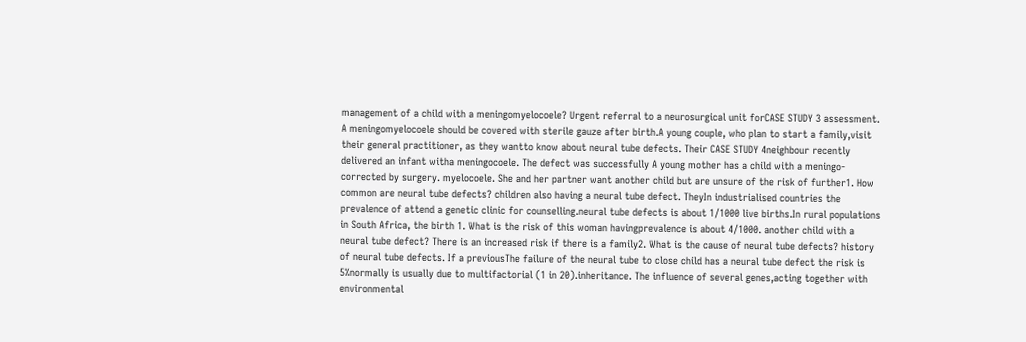management of a child with a meningomyelocoele? Urgent referral to a neurosurgical unit forCASE STUDY 3 assessment. A meningomyelocoele should be covered with sterile gauze after birth.A young couple, who plan to start a family,visit their general practitioner, as they wantto know about neural tube defects. Their CASE STUDY 4neighbour recently delivered an infant witha meningocoele. The defect was successfully A young mother has a child with a meningo-corrected by surgery. myelocoele. She and her partner want another child but are unsure of the risk of further1. How common are neural tube defects? children also having a neural tube defect. TheyIn industrialised countries the prevalence of attend a genetic clinic for counselling.neural tube defects is about 1/1000 live births.In rural populations in South Africa, the birth 1. What is the risk of this woman havingprevalence is about 4/1000. another child with a neural tube defect? There is an increased risk if there is a family2. What is the cause of neural tube defects? history of neural tube defects. If a previousThe failure of the neural tube to close child has a neural tube defect the risk is 5%normally is usually due to multifactorial (1 in 20).inheritance. The influence of several genes,acting together with environmental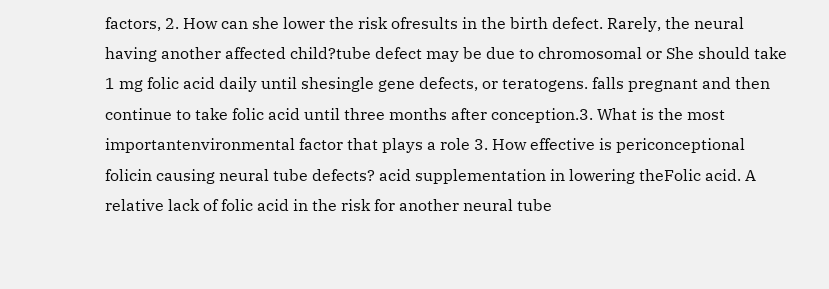factors, 2. How can she lower the risk ofresults in the birth defect. Rarely, the neural having another affected child?tube defect may be due to chromosomal or She should take 1 mg folic acid daily until shesingle gene defects, or teratogens. falls pregnant and then continue to take folic acid until three months after conception.3. What is the most importantenvironmental factor that plays a role 3. How effective is periconceptional folicin causing neural tube defects? acid supplementation in lowering theFolic acid. A relative lack of folic acid in the risk for another neural tube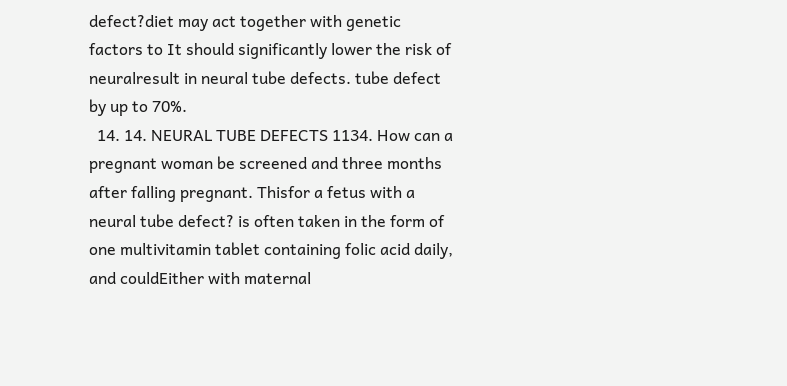defect?diet may act together with genetic factors to It should significantly lower the risk of neuralresult in neural tube defects. tube defect by up to 70%.
  14. 14. NEURAL TUBE DEFECTS 1134. How can a pregnant woman be screened and three months after falling pregnant. Thisfor a fetus with a neural tube defect? is often taken in the form of one multivitamin tablet containing folic acid daily, and couldEither with maternal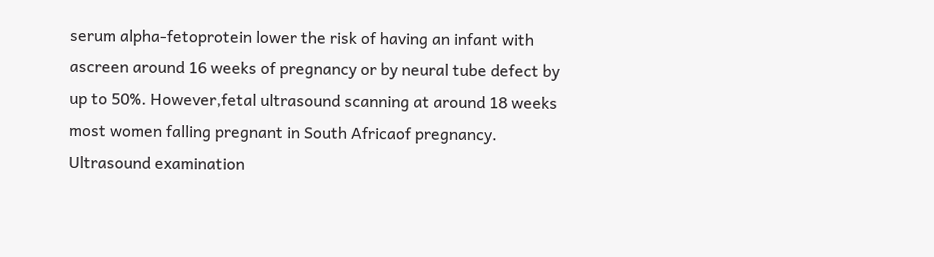serum alpha-fetoprotein lower the risk of having an infant with ascreen around 16 weeks of pregnancy or by neural tube defect by up to 50%. However,fetal ultrasound scanning at around 18 weeks most women falling pregnant in South Africaof pregnancy. Ultrasound examination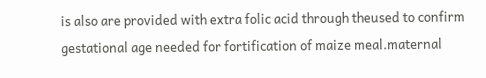is also are provided with extra folic acid through theused to confirm gestational age needed for fortification of maize meal.maternal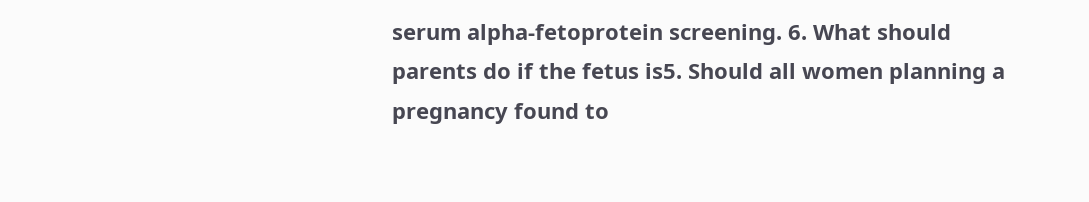serum alpha-fetoprotein screening. 6. What should parents do if the fetus is5. Should all women planning a pregnancy found to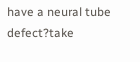have a neural tube defect?take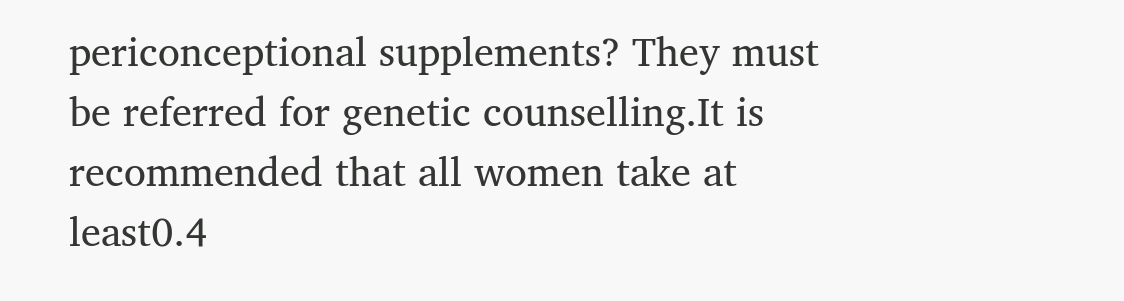periconceptional supplements? They must be referred for genetic counselling.It is recommended that all women take at least0.4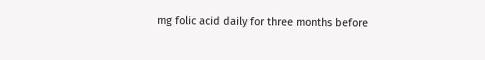mg folic acid daily for three months before